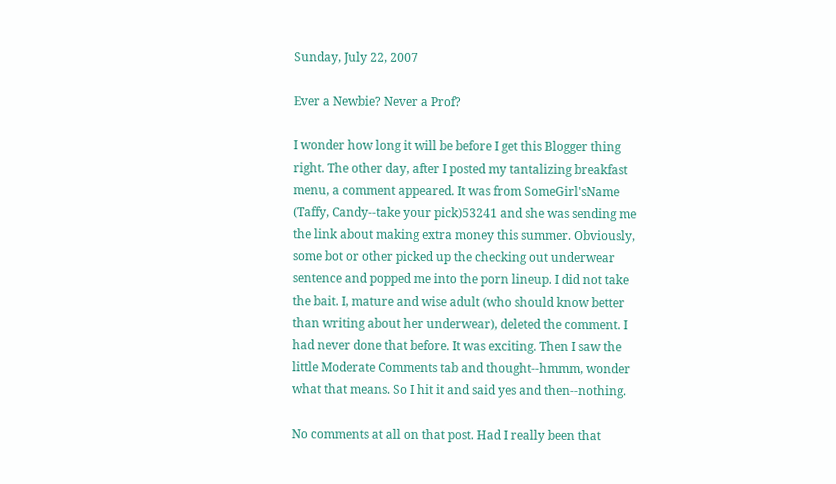Sunday, July 22, 2007

Ever a Newbie? Never a Prof?

I wonder how long it will be before I get this Blogger thing right. The other day, after I posted my tantalizing breakfast menu, a comment appeared. It was from SomeGirl'sName (Taffy, Candy--take your pick)53241 and she was sending me the link about making extra money this summer. Obviously, some bot or other picked up the checking out underwear sentence and popped me into the porn lineup. I did not take the bait. I, mature and wise adult (who should know better than writing about her underwear), deleted the comment. I had never done that before. It was exciting. Then I saw the little Moderate Comments tab and thought--hmmm, wonder what that means. So I hit it and said yes and then--nothing.

No comments at all on that post. Had I really been that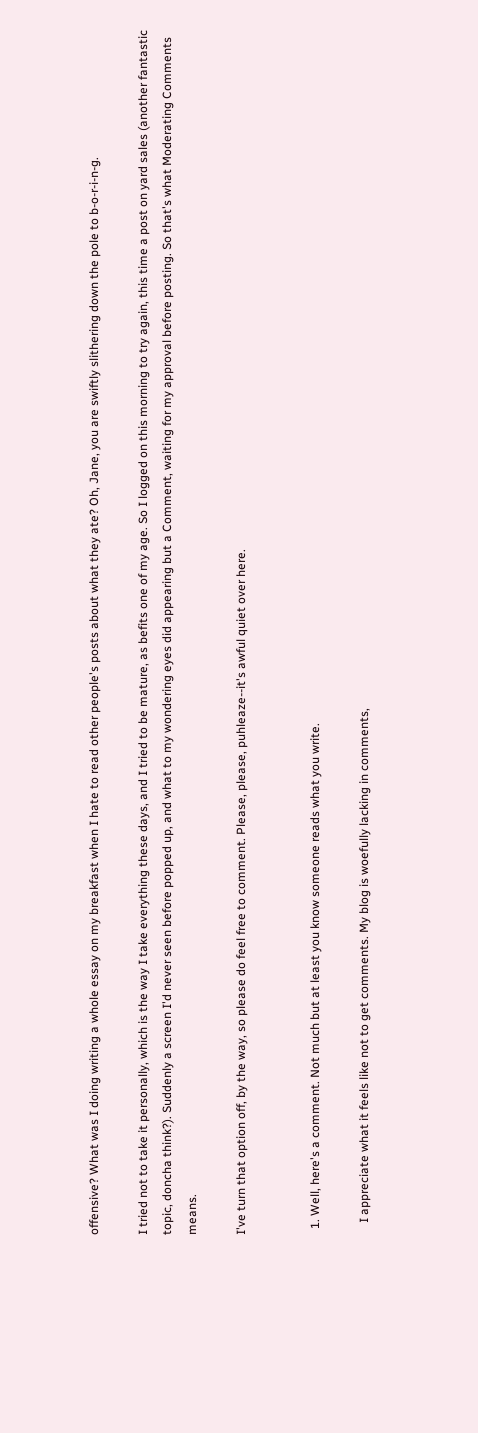offensive? What was I doing writing a whole essay on my breakfast when I hate to read other people's posts about what they ate? Oh, Jane, you are swiftly slithering down the pole to b-o-r-i-n-g.

I tried not to take it personally, which is the way I take everything these days, and I tried to be mature, as befits one of my age. So I logged on this morning to try again, this time a post on yard sales (another fantastic topic, doncha think?). Suddenly a screen I'd never seen before popped up, and what to my wondering eyes did appearing but a Comment, waiting for my approval before posting. So that's what Moderating Comments means.

I've turn that option off, by the way, so please do feel free to comment. Please, please, puhleaze--it's awful quiet over here.


  1. Well, here's a comment. Not much but at least you know someone reads what you write.

    I appreciate what it feels like not to get comments. My blog is woefully lacking in comments,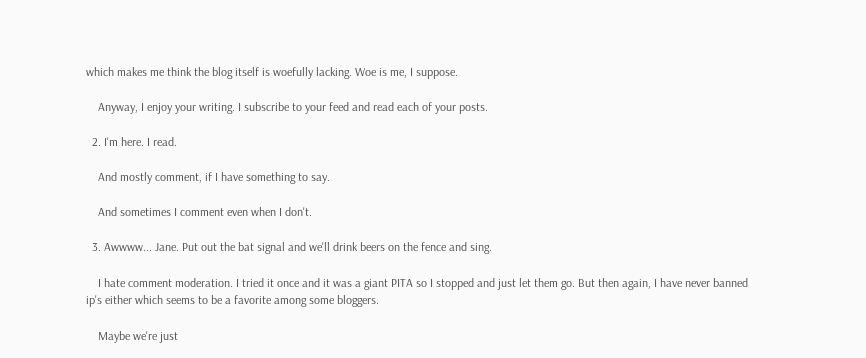which makes me think the blog itself is woefully lacking. Woe is me, I suppose.

    Anyway, I enjoy your writing. I subscribe to your feed and read each of your posts.

  2. I'm here. I read.

    And mostly comment, if I have something to say.

    And sometimes I comment even when I don't.

  3. Awwww... Jane. Put out the bat signal and we'll drink beers on the fence and sing.

    I hate comment moderation. I tried it once and it was a giant PITA so I stopped and just let them go. But then again, I have never banned ip's either which seems to be a favorite among some bloggers.

    Maybe we're just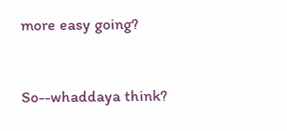more easy going?


So--whaddaya think?